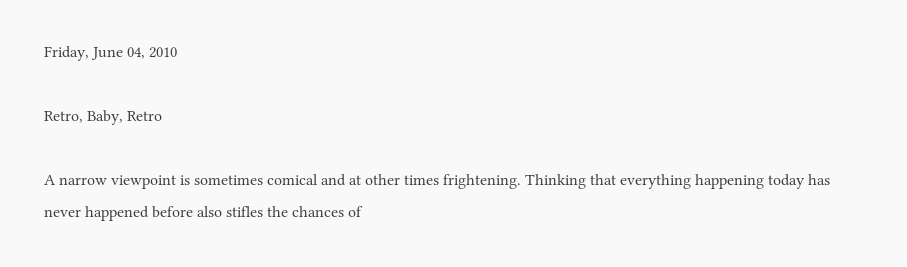Friday, June 04, 2010

Retro, Baby, Retro

A narrow viewpoint is sometimes comical and at other times frightening. Thinking that everything happening today has never happened before also stifles the chances of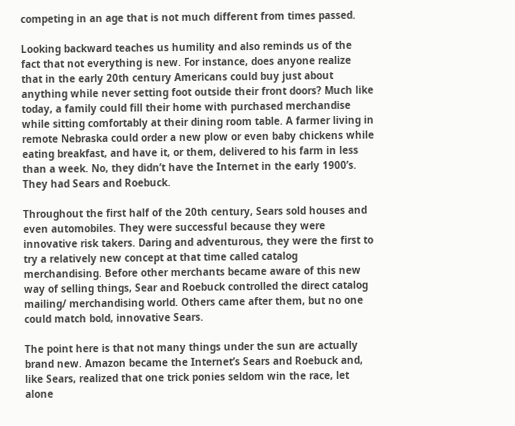competing in an age that is not much different from times passed.

Looking backward teaches us humility and also reminds us of the fact that not everything is new. For instance, does anyone realize that in the early 20th century Americans could buy just about anything while never setting foot outside their front doors? Much like today, a family could fill their home with purchased merchandise while sitting comfortably at their dining room table. A farmer living in remote Nebraska could order a new plow or even baby chickens while eating breakfast, and have it, or them, delivered to his farm in less than a week. No, they didn’t have the Internet in the early 1900’s. They had Sears and Roebuck.

Throughout the first half of the 20th century, Sears sold houses and even automobiles. They were successful because they were innovative risk takers. Daring and adventurous, they were the first to try a relatively new concept at that time called catalog merchandising. Before other merchants became aware of this new way of selling things, Sear and Roebuck controlled the direct catalog mailing/ merchandising world. Others came after them, but no one could match bold, innovative Sears.

The point here is that not many things under the sun are actually brand new. Amazon became the Internet’s Sears and Roebuck and, like Sears, realized that one trick ponies seldom win the race, let alone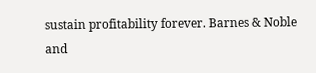sustain profitability forever. Barnes & Noble and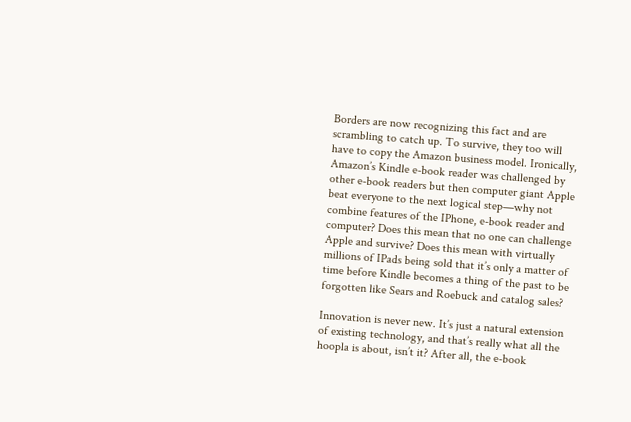Borders are now recognizing this fact and are scrambling to catch up. To survive, they too will have to copy the Amazon business model. Ironically, Amazon’s Kindle e-book reader was challenged by other e-book readers but then computer giant Apple beat everyone to the next logical step—why not combine features of the IPhone, e-book reader and computer? Does this mean that no one can challenge Apple and survive? Does this mean with virtually millions of IPads being sold that it’s only a matter of time before Kindle becomes a thing of the past to be forgotten like Sears and Roebuck and catalog sales?

Innovation is never new. It’s just a natural extension of existing technology, and that’s really what all the hoopla is about, isn’t it? After all, the e-book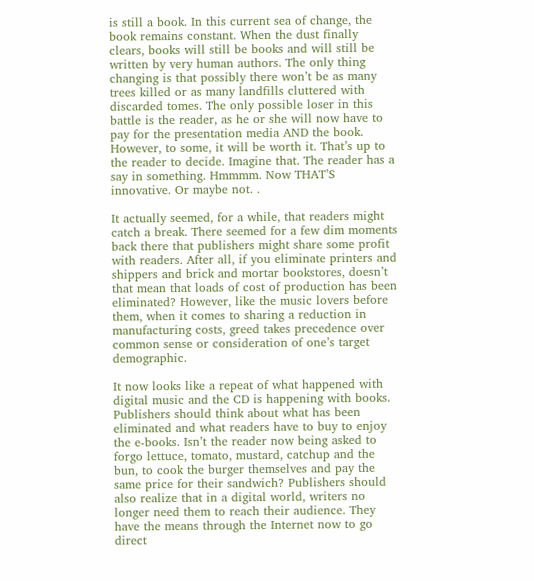is still a book. In this current sea of change, the book remains constant. When the dust finally clears, books will still be books and will still be written by very human authors. The only thing changing is that possibly there won’t be as many trees killed or as many landfills cluttered with discarded tomes. The only possible loser in this battle is the reader, as he or she will now have to pay for the presentation media AND the book. However, to some, it will be worth it. That’s up to the reader to decide. Imagine that. The reader has a say in something. Hmmmm. Now THAT’S innovative. Or maybe not. .

It actually seemed, for a while, that readers might catch a break. There seemed for a few dim moments back there that publishers might share some profit with readers. After all, if you eliminate printers and shippers and brick and mortar bookstores, doesn’t that mean that loads of cost of production has been eliminated? However, like the music lovers before them, when it comes to sharing a reduction in manufacturing costs, greed takes precedence over common sense or consideration of one’s target demographic.

It now looks like a repeat of what happened with digital music and the CD is happening with books. Publishers should think about what has been eliminated and what readers have to buy to enjoy the e-books. Isn’t the reader now being asked to forgo lettuce, tomato, mustard, catchup and the bun, to cook the burger themselves and pay the same price for their sandwich? Publishers should also realize that in a digital world, writers no longer need them to reach their audience. They have the means through the Internet now to go direct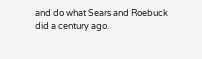and do what Sears and Roebuck did a century ago.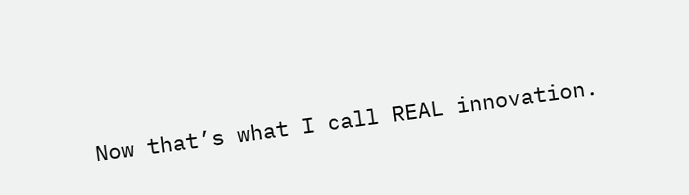Now that’s what I call REAL innovation.